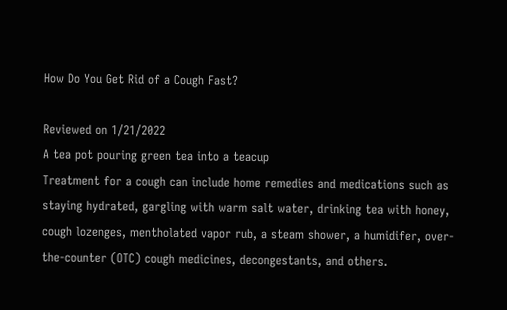How Do You Get Rid of a Cough Fast?

Reviewed on 1/21/2022
A tea pot pouring green tea into a teacup
Treatment for a cough can include home remedies and medications such as staying hydrated, gargling with warm salt water, drinking tea with honey, cough lozenges, mentholated vapor rub, a steam shower, a humidifer, over-the-counter (OTC) cough medicines, decongestants, and others.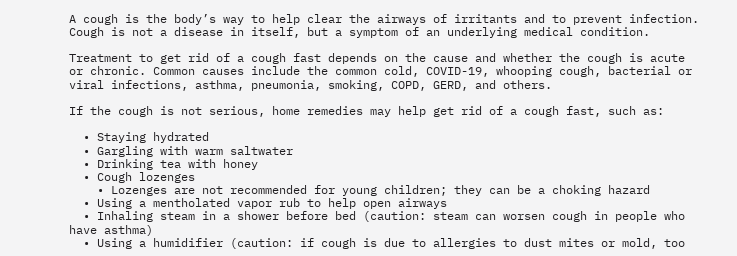A cough is the body’s way to help clear the airways of irritants and to prevent infection. Cough is not a disease in itself, but a symptom of an underlying medical condition.

Treatment to get rid of a cough fast depends on the cause and whether the cough is acute or chronic. Common causes include the common cold, COVID-19, whooping cough, bacterial or viral infections, asthma, pneumonia, smoking, COPD, GERD, and others.

If the cough is not serious, home remedies may help get rid of a cough fast, such as:

  • Staying hydrated
  • Gargling with warm saltwater
  • Drinking tea with honey
  • Cough lozenges
    • Lozenges are not recommended for young children; they can be a choking hazard
  • Using a mentholated vapor rub to help open airways
  • Inhaling steam in a shower before bed (caution: steam can worsen cough in people who have asthma)
  • Using a humidifier (caution: if cough is due to allergies to dust mites or mold, too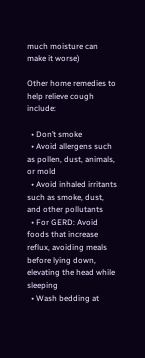much moisture can make it worse)

Other home remedies to help relieve cough include:

  • Don’t smoke
  • Avoid allergens such as pollen, dust, animals, or mold
  • Avoid inhaled irritants such as smoke, dust, and other pollutants
  • For GERD: Avoid foods that increase reflux, avoiding meals before lying down, elevating the head while sleeping
  • Wash bedding at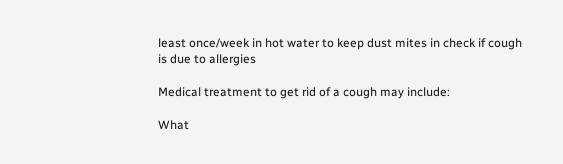least once/week in hot water to keep dust mites in check if cough is due to allergies

Medical treatment to get rid of a cough may include:

What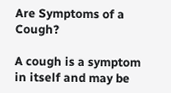Are Symptoms of a Cough?

A cough is a symptom in itself and may be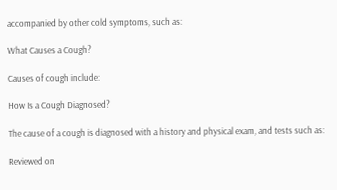accompanied by other cold symptoms, such as:

What Causes a Cough?

Causes of cough include:

How Is a Cough Diagnosed?

The cause of a cough is diagnosed with a history and physical exam, and tests such as:

Reviewed on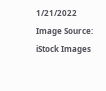1/21/2022
Image Source: iStock Images